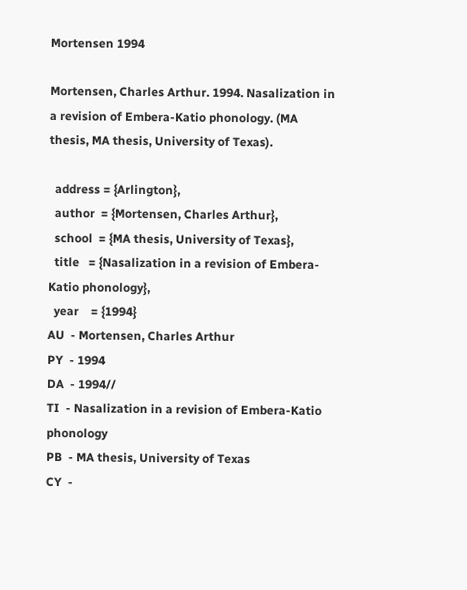Mortensen 1994

Mortensen, Charles Arthur. 1994. Nasalization in a revision of Embera-Katio phonology. (MA thesis, MA thesis, University of Texas).

  address = {Arlington},
  author  = {Mortensen, Charles Arthur},
  school  = {MA thesis, University of Texas},
  title   = {Nasalization in a revision of Embera-Katio phonology},
  year    = {1994}
AU  - Mortensen, Charles Arthur
PY  - 1994
DA  - 1994//
TI  - Nasalization in a revision of Embera-Katio phonology
PB  - MA thesis, University of Texas
CY  -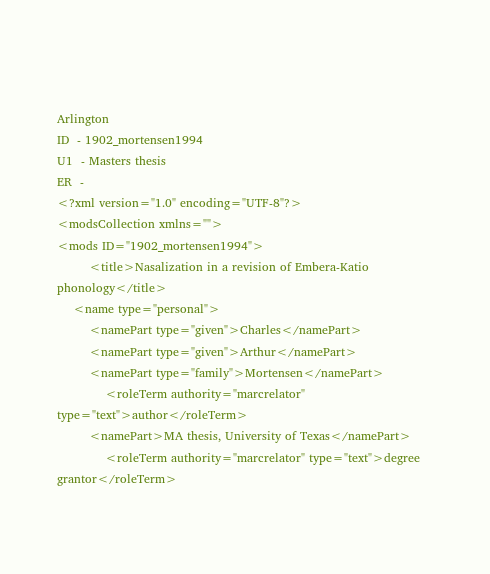Arlington
ID  - 1902_mortensen1994
U1  - Masters thesis
ER  -
<?xml version="1.0" encoding="UTF-8"?>
<modsCollection xmlns="">
<mods ID="1902_mortensen1994">
        <title>Nasalization in a revision of Embera-Katio phonology</title>
    <name type="personal">
        <namePart type="given">Charles</namePart>
        <namePart type="given">Arthur</namePart>
        <namePart type="family">Mortensen</namePart>
            <roleTerm authority="marcrelator" type="text">author</roleTerm>
        <namePart>MA thesis, University of Texas</namePart>
            <roleTerm authority="marcrelator" type="text">degree grantor</roleTerm>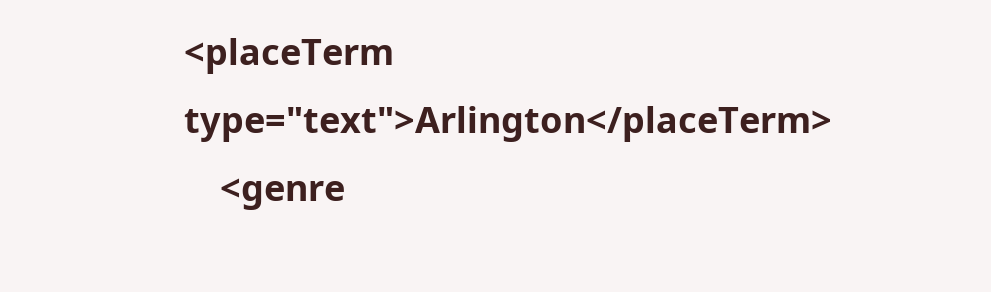<placeTerm type="text">Arlington</placeTerm>
    <genre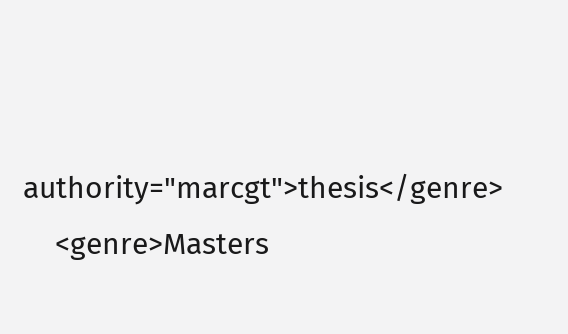authority="marcgt">thesis</genre>
    <genre>Masters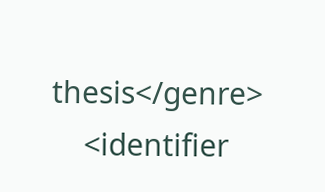thesis</genre>
    <identifier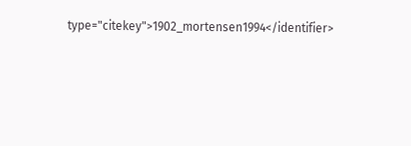type="citekey">1902_mortensen1994</identifier>